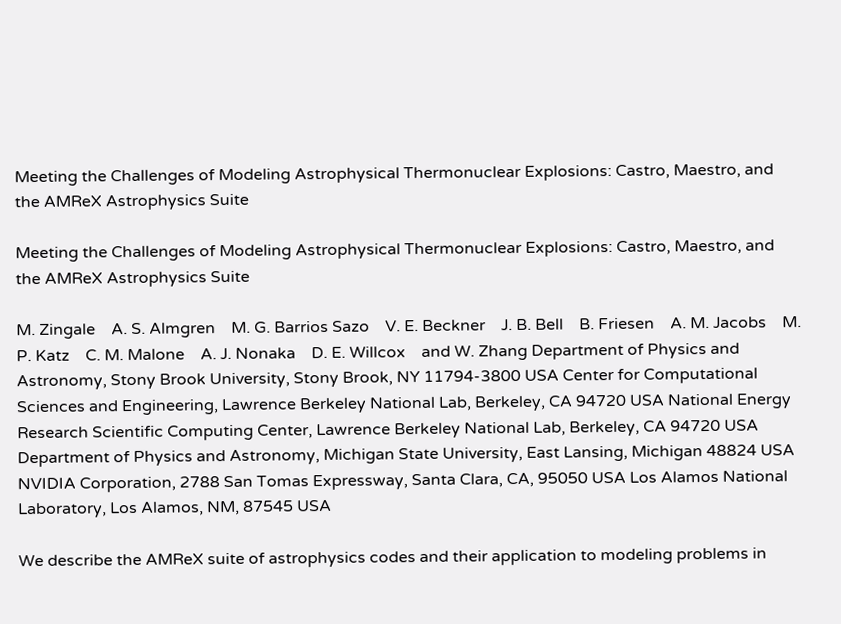Meeting the Challenges of Modeling Astrophysical Thermonuclear Explosions: Castro, Maestro, and the AMReX Astrophysics Suite

Meeting the Challenges of Modeling Astrophysical Thermonuclear Explosions: Castro, Maestro, and the AMReX Astrophysics Suite

M. Zingale    A. S. Almgren    M. G. Barrios Sazo    V. E. Beckner    J. B. Bell    B. Friesen    A. M. Jacobs    M. P. Katz    C. M. Malone    A. J. Nonaka    D. E. Willcox    and W. Zhang Department of Physics and Astronomy, Stony Brook University, Stony Brook, NY 11794-3800 USA Center for Computational Sciences and Engineering, Lawrence Berkeley National Lab, Berkeley, CA 94720 USA National Energy Research Scientific Computing Center, Lawrence Berkeley National Lab, Berkeley, CA 94720 USA Department of Physics and Astronomy, Michigan State University, East Lansing, Michigan 48824 USA NVIDIA Corporation, 2788 San Tomas Expressway, Santa Clara, CA, 95050 USA Los Alamos National Laboratory, Los Alamos, NM, 87545 USA

We describe the AMReX suite of astrophysics codes and their application to modeling problems in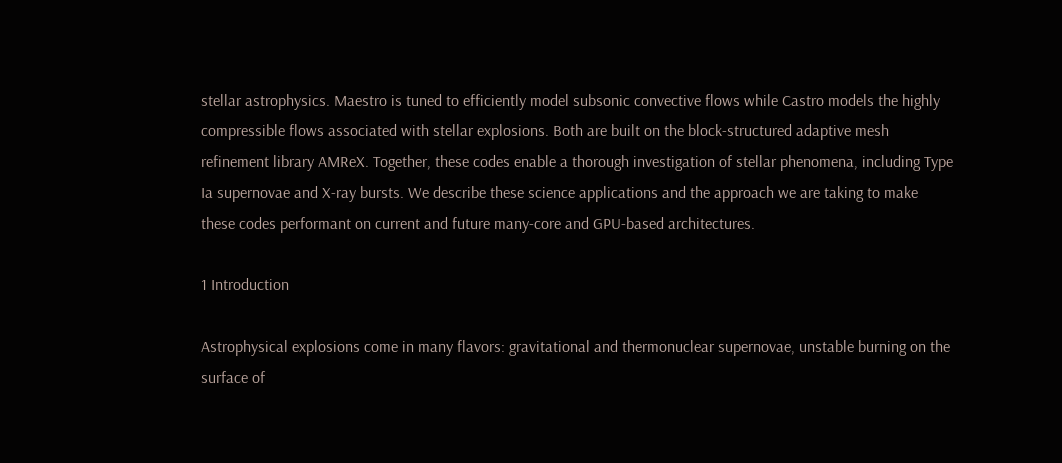stellar astrophysics. Maestro is tuned to efficiently model subsonic convective flows while Castro models the highly compressible flows associated with stellar explosions. Both are built on the block-structured adaptive mesh refinement library AMReX. Together, these codes enable a thorough investigation of stellar phenomena, including Type Ia supernovae and X-ray bursts. We describe these science applications and the approach we are taking to make these codes performant on current and future many-core and GPU-based architectures.

1 Introduction

Astrophysical explosions come in many flavors: gravitational and thermonuclear supernovae, unstable burning on the surface of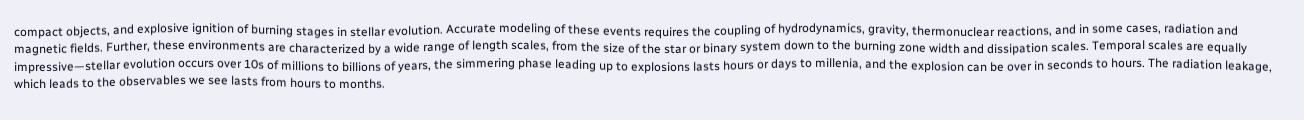compact objects, and explosive ignition of burning stages in stellar evolution. Accurate modeling of these events requires the coupling of hydrodynamics, gravity, thermonuclear reactions, and in some cases, radiation and magnetic fields. Further, these environments are characterized by a wide range of length scales, from the size of the star or binary system down to the burning zone width and dissipation scales. Temporal scales are equally impressive—stellar evolution occurs over 10s of millions to billions of years, the simmering phase leading up to explosions lasts hours or days to millenia, and the explosion can be over in seconds to hours. The radiation leakage, which leads to the observables we see lasts from hours to months.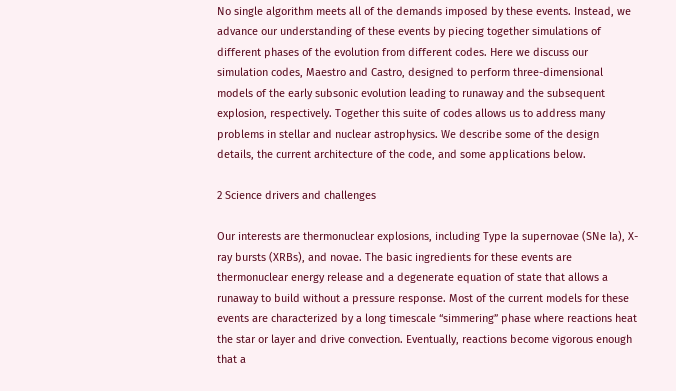No single algorithm meets all of the demands imposed by these events. Instead, we advance our understanding of these events by piecing together simulations of different phases of the evolution from different codes. Here we discuss our simulation codes, Maestro and Castro, designed to perform three-dimensional models of the early subsonic evolution leading to runaway and the subsequent explosion, respectively. Together this suite of codes allows us to address many problems in stellar and nuclear astrophysics. We describe some of the design details, the current architecture of the code, and some applications below.

2 Science drivers and challenges

Our interests are thermonuclear explosions, including Type Ia supernovae (SNe Ia), X-ray bursts (XRBs), and novae. The basic ingredients for these events are thermonuclear energy release and a degenerate equation of state that allows a runaway to build without a pressure response. Most of the current models for these events are characterized by a long timescale “simmering” phase where reactions heat the star or layer and drive convection. Eventually, reactions become vigorous enough that a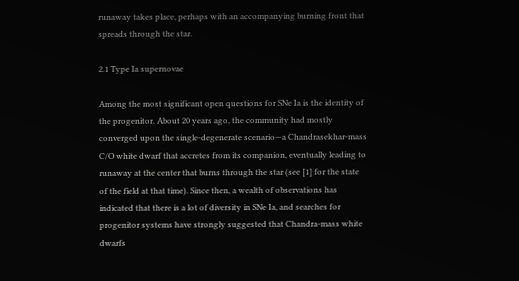runaway takes place, perhaps with an accompanying burning front that spreads through the star.

2.1 Type Ia supernovae

Among the most significant open questions for SNe Ia is the identity of the progenitor. About 20 years ago, the community had mostly converged upon the single-degenerate scenario—a Chandrasekhar-mass C/O white dwarf that accretes from its companion, eventually leading to runaway at the center that burns through the star (see [1] for the state of the field at that time). Since then, a wealth of observations has indicated that there is a lot of diversity in SNe Ia, and searches for progenitor systems have strongly suggested that Chandra-mass white dwarfs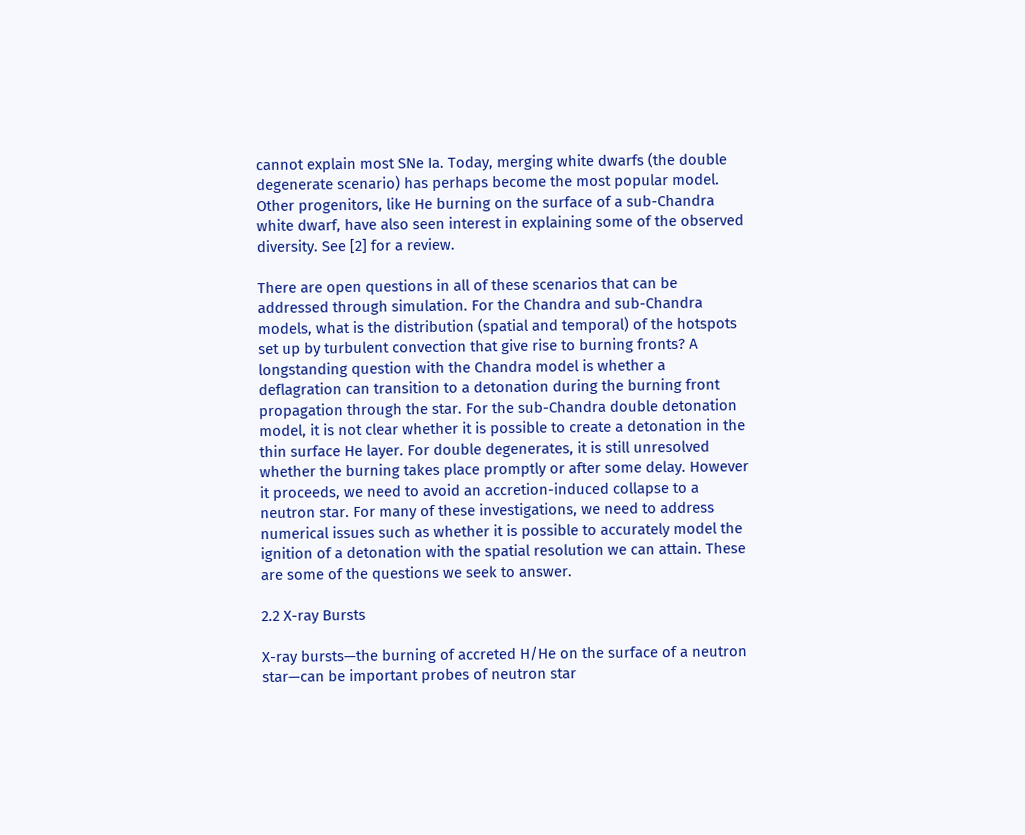cannot explain most SNe Ia. Today, merging white dwarfs (the double degenerate scenario) has perhaps become the most popular model. Other progenitors, like He burning on the surface of a sub-Chandra white dwarf, have also seen interest in explaining some of the observed diversity. See [2] for a review.

There are open questions in all of these scenarios that can be addressed through simulation. For the Chandra and sub-Chandra models, what is the distribution (spatial and temporal) of the hotspots set up by turbulent convection that give rise to burning fronts? A longstanding question with the Chandra model is whether a deflagration can transition to a detonation during the burning front propagation through the star. For the sub-Chandra double detonation model, it is not clear whether it is possible to create a detonation in the thin surface He layer. For double degenerates, it is still unresolved whether the burning takes place promptly or after some delay. However it proceeds, we need to avoid an accretion-induced collapse to a neutron star. For many of these investigations, we need to address numerical issues such as whether it is possible to accurately model the ignition of a detonation with the spatial resolution we can attain. These are some of the questions we seek to answer.

2.2 X-ray Bursts

X-ray bursts—the burning of accreted H/He on the surface of a neutron star—can be important probes of neutron star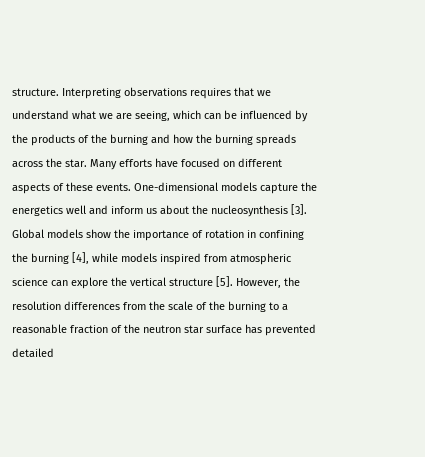structure. Interpreting observations requires that we understand what we are seeing, which can be influenced by the products of the burning and how the burning spreads across the star. Many efforts have focused on different aspects of these events. One-dimensional models capture the energetics well and inform us about the nucleosynthesis [3]. Global models show the importance of rotation in confining the burning [4], while models inspired from atmospheric science can explore the vertical structure [5]. However, the resolution differences from the scale of the burning to a reasonable fraction of the neutron star surface has prevented detailed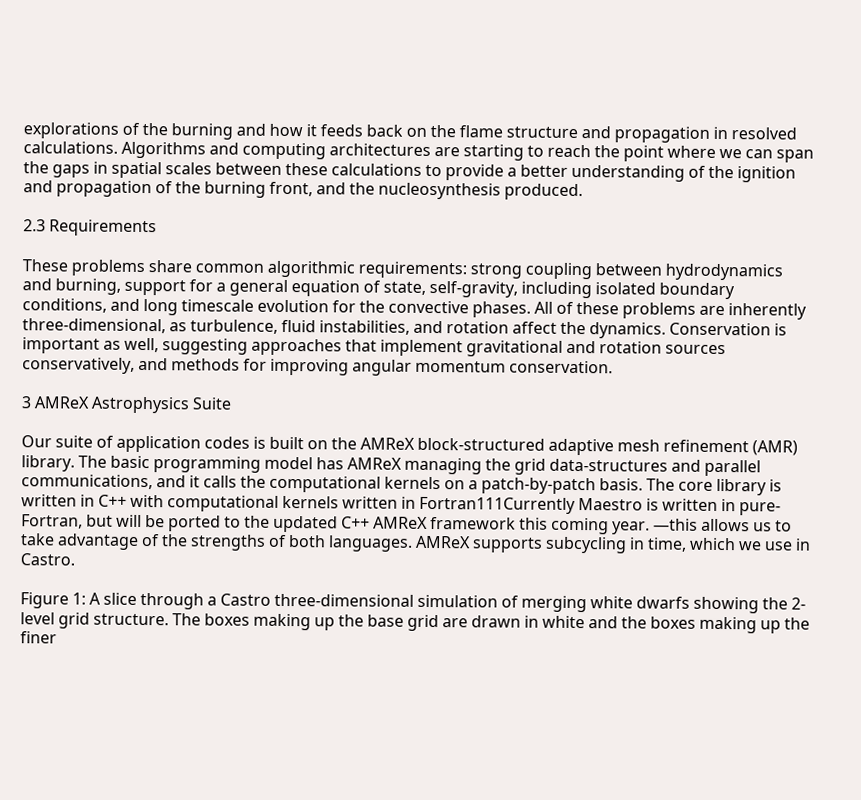explorations of the burning and how it feeds back on the flame structure and propagation in resolved calculations. Algorithms and computing architectures are starting to reach the point where we can span the gaps in spatial scales between these calculations to provide a better understanding of the ignition and propagation of the burning front, and the nucleosynthesis produced.

2.3 Requirements

These problems share common algorithmic requirements: strong coupling between hydrodynamics and burning, support for a general equation of state, self-gravity, including isolated boundary conditions, and long timescale evolution for the convective phases. All of these problems are inherently three-dimensional, as turbulence, fluid instabilities, and rotation affect the dynamics. Conservation is important as well, suggesting approaches that implement gravitational and rotation sources conservatively, and methods for improving angular momentum conservation.

3 AMReX Astrophysics Suite

Our suite of application codes is built on the AMReX block-structured adaptive mesh refinement (AMR) library. The basic programming model has AMReX managing the grid data-structures and parallel communications, and it calls the computational kernels on a patch-by-patch basis. The core library is written in C++ with computational kernels written in Fortran111Currently Maestro is written in pure-Fortran, but will be ported to the updated C++ AMReX framework this coming year. —this allows us to take advantage of the strengths of both languages. AMReX supports subcycling in time, which we use in Castro.

Figure 1: A slice through a Castro three-dimensional simulation of merging white dwarfs showing the 2-level grid structure. The boxes making up the base grid are drawn in white and the boxes making up the finer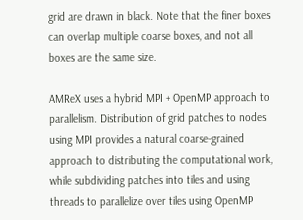grid are drawn in black. Note that the finer boxes can overlap multiple coarse boxes, and not all boxes are the same size.

AMReX uses a hybrid MPI + OpenMP approach to parallelism. Distribution of grid patches to nodes using MPI provides a natural coarse-grained approach to distributing the computational work, while subdividing patches into tiles and using threads to parallelize over tiles using OpenMP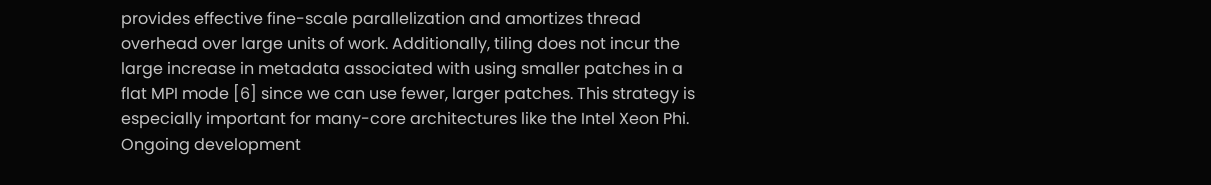provides effective fine-scale parallelization and amortizes thread overhead over large units of work. Additionally, tiling does not incur the large increase in metadata associated with using smaller patches in a flat MPI mode [6] since we can use fewer, larger patches. This strategy is especially important for many-core architectures like the Intel Xeon Phi. Ongoing development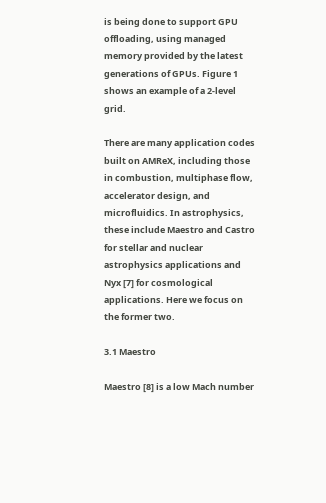is being done to support GPU offloading, using managed memory provided by the latest generations of GPUs. Figure 1 shows an example of a 2-level grid.

There are many application codes built on AMReX, including those in combustion, multiphase flow, accelerator design, and microfluidics. In astrophysics, these include Maestro and Castro for stellar and nuclear astrophysics applications and Nyx [7] for cosmological applications. Here we focus on the former two.

3.1 Maestro

Maestro [8] is a low Mach number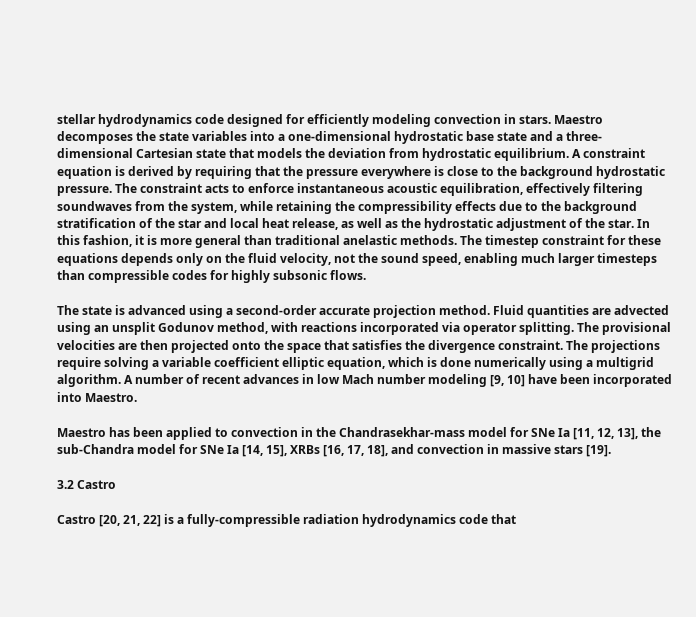stellar hydrodynamics code designed for efficiently modeling convection in stars. Maestro decomposes the state variables into a one-dimensional hydrostatic base state and a three-dimensional Cartesian state that models the deviation from hydrostatic equilibrium. A constraint equation is derived by requiring that the pressure everywhere is close to the background hydrostatic pressure. The constraint acts to enforce instantaneous acoustic equilibration, effectively filtering soundwaves from the system, while retaining the compressibility effects due to the background stratification of the star and local heat release, as well as the hydrostatic adjustment of the star. In this fashion, it is more general than traditional anelastic methods. The timestep constraint for these equations depends only on the fluid velocity, not the sound speed, enabling much larger timesteps than compressible codes for highly subsonic flows.

The state is advanced using a second-order accurate projection method. Fluid quantities are advected using an unsplit Godunov method, with reactions incorporated via operator splitting. The provisional velocities are then projected onto the space that satisfies the divergence constraint. The projections require solving a variable coefficient elliptic equation, which is done numerically using a multigrid algorithm. A number of recent advances in low Mach number modeling [9, 10] have been incorporated into Maestro.

Maestro has been applied to convection in the Chandrasekhar-mass model for SNe Ia [11, 12, 13], the sub-Chandra model for SNe Ia [14, 15], XRBs [16, 17, 18], and convection in massive stars [19].

3.2 Castro

Castro [20, 21, 22] is a fully-compressible radiation hydrodynamics code that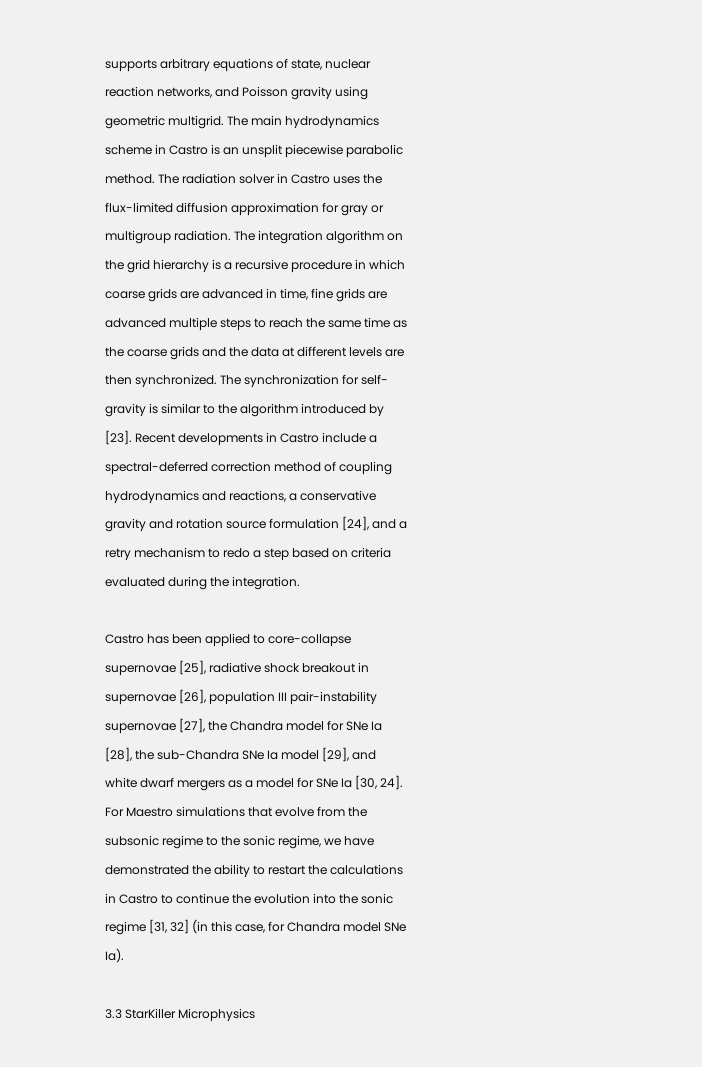supports arbitrary equations of state, nuclear reaction networks, and Poisson gravity using geometric multigrid. The main hydrodynamics scheme in Castro is an unsplit piecewise parabolic method. The radiation solver in Castro uses the flux-limited diffusion approximation for gray or multigroup radiation. The integration algorithm on the grid hierarchy is a recursive procedure in which coarse grids are advanced in time, fine grids are advanced multiple steps to reach the same time as the coarse grids and the data at different levels are then synchronized. The synchronization for self-gravity is similar to the algorithm introduced by [23]. Recent developments in Castro include a spectral-deferred correction method of coupling hydrodynamics and reactions, a conservative gravity and rotation source formulation [24], and a retry mechanism to redo a step based on criteria evaluated during the integration.

Castro has been applied to core-collapse supernovae [25], radiative shock breakout in supernovae [26], population III pair-instability supernovae [27], the Chandra model for SNe Ia [28], the sub-Chandra SNe Ia model [29], and white dwarf mergers as a model for SNe Ia [30, 24]. For Maestro simulations that evolve from the subsonic regime to the sonic regime, we have demonstrated the ability to restart the calculations in Castro to continue the evolution into the sonic regime [31, 32] (in this case, for Chandra model SNe Ia).

3.3 StarKiller Microphysics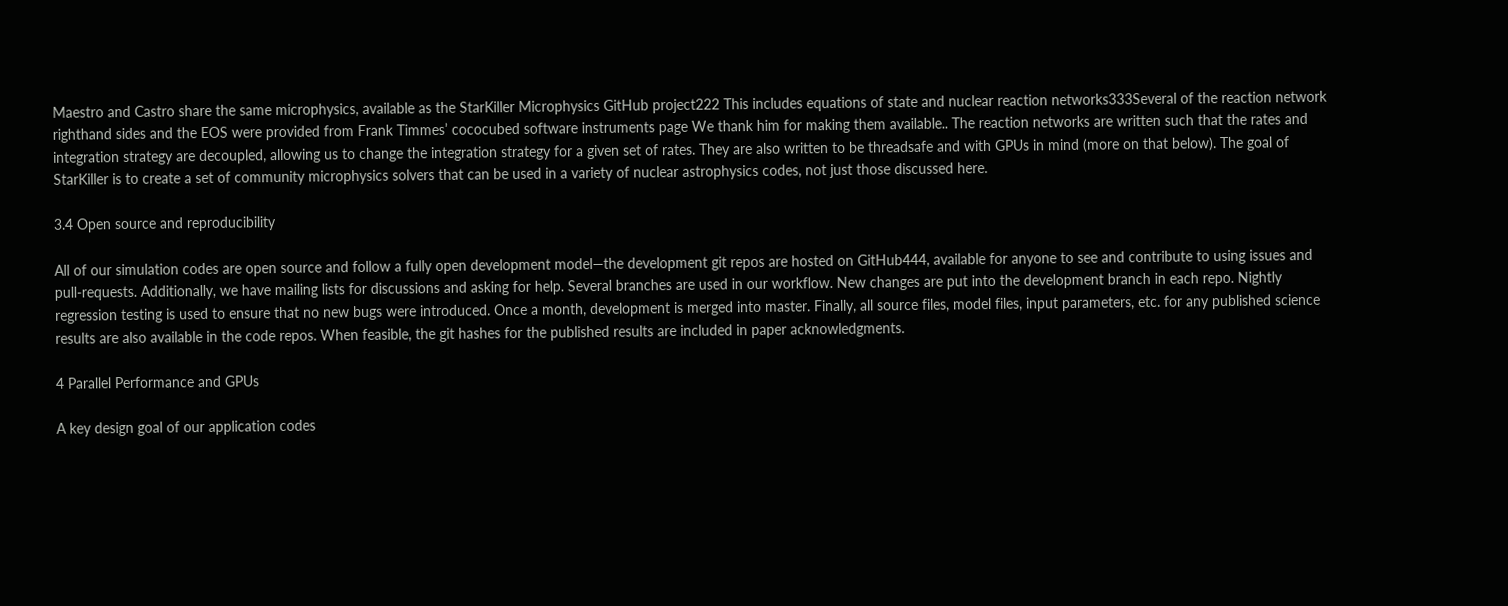Maestro and Castro share the same microphysics, available as the StarKiller Microphysics GitHub project222 This includes equations of state and nuclear reaction networks333Several of the reaction network righthand sides and the EOS were provided from Frank Timmes’ cococubed software instruments page We thank him for making them available.. The reaction networks are written such that the rates and integration strategy are decoupled, allowing us to change the integration strategy for a given set of rates. They are also written to be threadsafe and with GPUs in mind (more on that below). The goal of StarKiller is to create a set of community microphysics solvers that can be used in a variety of nuclear astrophysics codes, not just those discussed here.

3.4 Open source and reproducibility

All of our simulation codes are open source and follow a fully open development model—the development git repos are hosted on GitHub444, available for anyone to see and contribute to using issues and pull-requests. Additionally, we have mailing lists for discussions and asking for help. Several branches are used in our workflow. New changes are put into the development branch in each repo. Nightly regression testing is used to ensure that no new bugs were introduced. Once a month, development is merged into master. Finally, all source files, model files, input parameters, etc. for any published science results are also available in the code repos. When feasible, the git hashes for the published results are included in paper acknowledgments.

4 Parallel Performance and GPUs

A key design goal of our application codes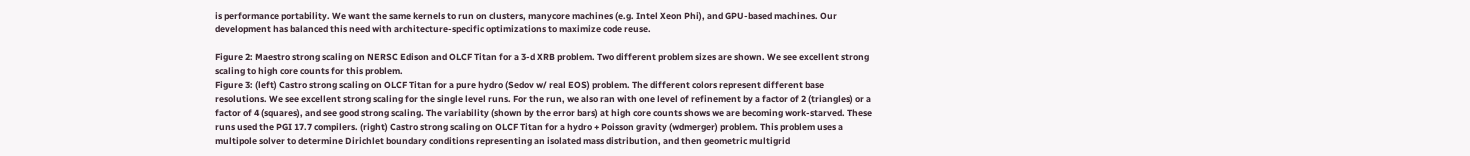is performance portability. We want the same kernels to run on clusters, manycore machines (e.g. Intel Xeon Phi), and GPU-based machines. Our development has balanced this need with architecture-specific optimizations to maximize code reuse.

Figure 2: Maestro strong scaling on NERSC Edison and OLCF Titan for a 3-d XRB problem. Two different problem sizes are shown. We see excellent strong scaling to high core counts for this problem.
Figure 3: (left) Castro strong scaling on OLCF Titan for a pure hydro (Sedov w/ real EOS) problem. The different colors represent different base resolutions. We see excellent strong scaling for the single level runs. For the run, we also ran with one level of refinement by a factor of 2 (triangles) or a factor of 4 (squares), and see good strong scaling. The variability (shown by the error bars) at high core counts shows we are becoming work-starved. These runs used the PGI 17.7 compilers. (right) Castro strong scaling on OLCF Titan for a hydro + Poisson gravity (wdmerger) problem. This problem uses a multipole solver to determine Dirichlet boundary conditions representing an isolated mass distribution, and then geometric multigrid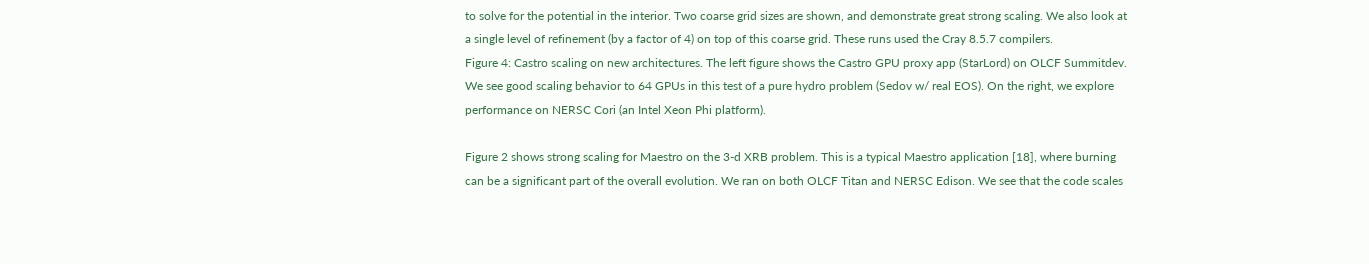to solve for the potential in the interior. Two coarse grid sizes are shown, and demonstrate great strong scaling. We also look at a single level of refinement (by a factor of 4) on top of this coarse grid. These runs used the Cray 8.5.7 compilers.
Figure 4: Castro scaling on new architectures. The left figure shows the Castro GPU proxy app (StarLord) on OLCF Summitdev. We see good scaling behavior to 64 GPUs in this test of a pure hydro problem (Sedov w/ real EOS). On the right, we explore performance on NERSC Cori (an Intel Xeon Phi platform).

Figure 2 shows strong scaling for Maestro on the 3-d XRB problem. This is a typical Maestro application [18], where burning can be a significant part of the overall evolution. We ran on both OLCF Titan and NERSC Edison. We see that the code scales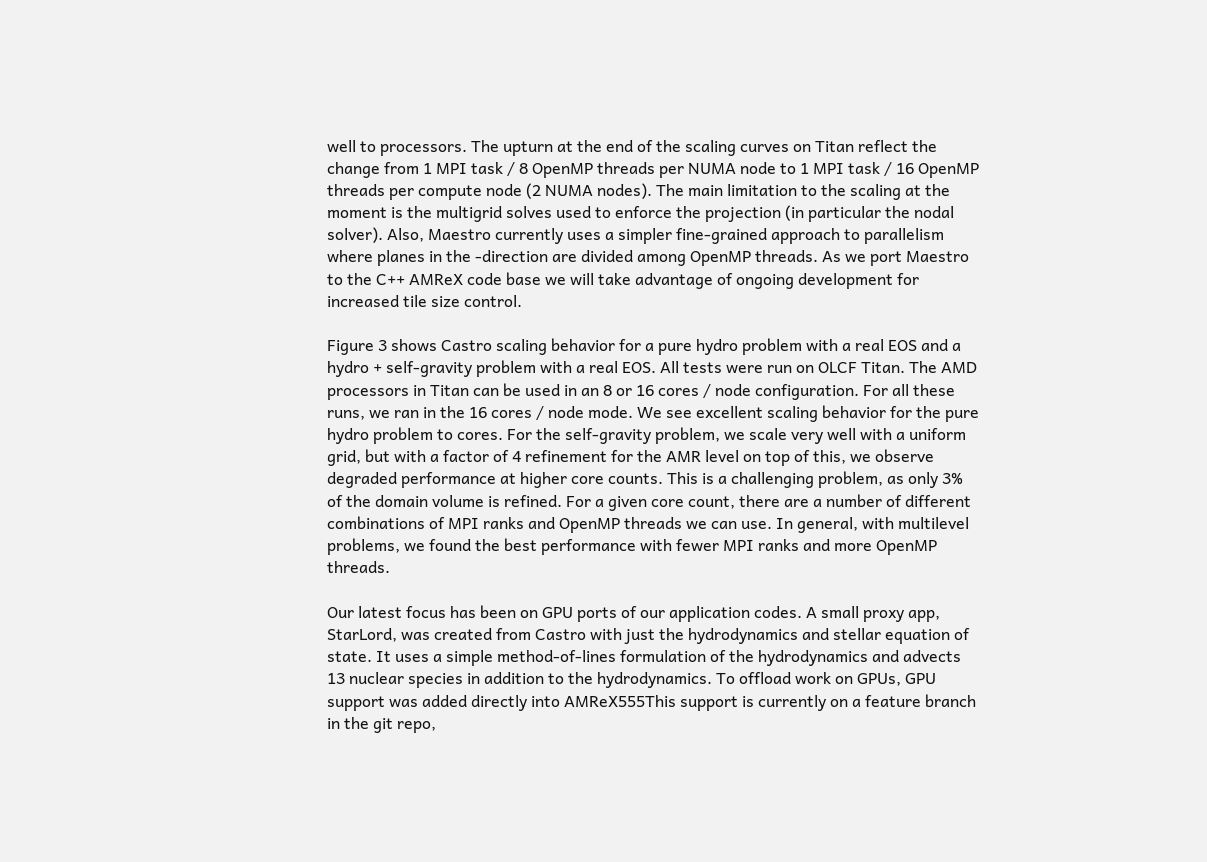well to processors. The upturn at the end of the scaling curves on Titan reflect the change from 1 MPI task / 8 OpenMP threads per NUMA node to 1 MPI task / 16 OpenMP threads per compute node (2 NUMA nodes). The main limitation to the scaling at the moment is the multigrid solves used to enforce the projection (in particular the nodal solver). Also, Maestro currently uses a simpler fine-grained approach to parallelism where planes in the -direction are divided among OpenMP threads. As we port Maestro to the C++ AMReX code base we will take advantage of ongoing development for increased tile size control.

Figure 3 shows Castro scaling behavior for a pure hydro problem with a real EOS and a hydro + self-gravity problem with a real EOS. All tests were run on OLCF Titan. The AMD processors in Titan can be used in an 8 or 16 cores / node configuration. For all these runs, we ran in the 16 cores / node mode. We see excellent scaling behavior for the pure hydro problem to cores. For the self-gravity problem, we scale very well with a uniform grid, but with a factor of 4 refinement for the AMR level on top of this, we observe degraded performance at higher core counts. This is a challenging problem, as only 3% of the domain volume is refined. For a given core count, there are a number of different combinations of MPI ranks and OpenMP threads we can use. In general, with multilevel problems, we found the best performance with fewer MPI ranks and more OpenMP threads.

Our latest focus has been on GPU ports of our application codes. A small proxy app, StarLord, was created from Castro with just the hydrodynamics and stellar equation of state. It uses a simple method-of-lines formulation of the hydrodynamics and advects 13 nuclear species in addition to the hydrodynamics. To offload work on GPUs, GPU support was added directly into AMReX555This support is currently on a feature branch in the git repo,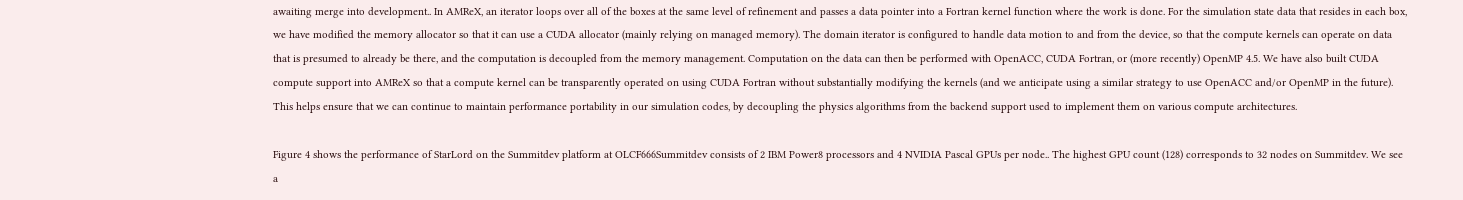awaiting merge into development.. In AMReX, an iterator loops over all of the boxes at the same level of refinement and passes a data pointer into a Fortran kernel function where the work is done. For the simulation state data that resides in each box, we have modified the memory allocator so that it can use a CUDA allocator (mainly relying on managed memory). The domain iterator is configured to handle data motion to and from the device, so that the compute kernels can operate on data that is presumed to already be there, and the computation is decoupled from the memory management. Computation on the data can then be performed with OpenACC, CUDA Fortran, or (more recently) OpenMP 4.5. We have also built CUDA compute support into AMReX so that a compute kernel can be transparently operated on using CUDA Fortran without substantially modifying the kernels (and we anticipate using a similar strategy to use OpenACC and/or OpenMP in the future). This helps ensure that we can continue to maintain performance portability in our simulation codes, by decoupling the physics algorithms from the backend support used to implement them on various compute architectures.

Figure 4 shows the performance of StarLord on the Summitdev platform at OLCF666Summitdev consists of 2 IBM Power8 processors and 4 NVIDIA Pascal GPUs per node.. The highest GPU count (128) corresponds to 32 nodes on Summitdev. We see a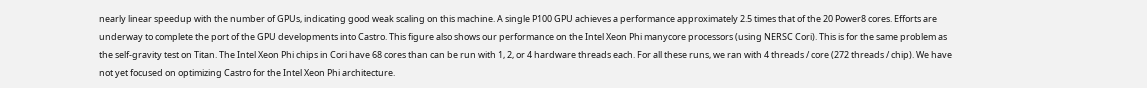nearly linear speedup with the number of GPUs, indicating good weak scaling on this machine. A single P100 GPU achieves a performance approximately 2.5 times that of the 20 Power8 cores. Efforts are underway to complete the port of the GPU developments into Castro. This figure also shows our performance on the Intel Xeon Phi manycore processors (using NERSC Cori). This is for the same problem as the self-gravity test on Titan. The Intel Xeon Phi chips in Cori have 68 cores than can be run with 1, 2, or 4 hardware threads each. For all these runs, we ran with 4 threads / core (272 threads / chip). We have not yet focused on optimizing Castro for the Intel Xeon Phi architecture.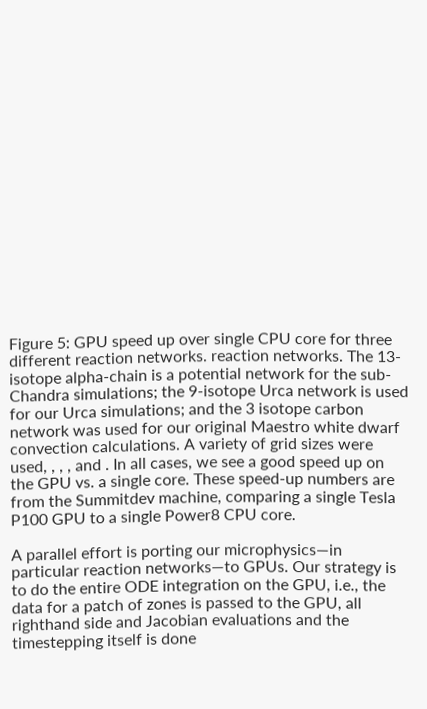Figure 5: GPU speed up over single CPU core for three different reaction networks. reaction networks. The 13-isotope alpha-chain is a potential network for the sub-Chandra simulations; the 9-isotope Urca network is used for our Urca simulations; and the 3 isotope carbon network was used for our original Maestro white dwarf convection calculations. A variety of grid sizes were used, , , , and . In all cases, we see a good speed up on the GPU vs. a single core. These speed-up numbers are from the Summitdev machine, comparing a single Tesla P100 GPU to a single Power8 CPU core.

A parallel effort is porting our microphysics—in particular reaction networks—to GPUs. Our strategy is to do the entire ODE integration on the GPU, i.e., the data for a patch of zones is passed to the GPU, all righthand side and Jacobian evaluations and the timestepping itself is done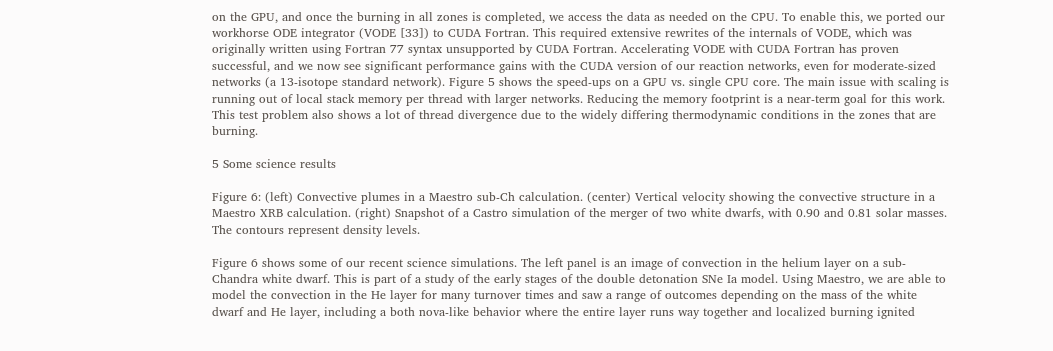on the GPU, and once the burning in all zones is completed, we access the data as needed on the CPU. To enable this, we ported our workhorse ODE integrator (VODE [33]) to CUDA Fortran. This required extensive rewrites of the internals of VODE, which was originally written using Fortran 77 syntax unsupported by CUDA Fortran. Accelerating VODE with CUDA Fortran has proven successful, and we now see significant performance gains with the CUDA version of our reaction networks, even for moderate-sized networks (a 13-isotope standard network). Figure 5 shows the speed-ups on a GPU vs. single CPU core. The main issue with scaling is running out of local stack memory per thread with larger networks. Reducing the memory footprint is a near-term goal for this work. This test problem also shows a lot of thread divergence due to the widely differing thermodynamic conditions in the zones that are burning.

5 Some science results

Figure 6: (left) Convective plumes in a Maestro sub-Ch calculation. (center) Vertical velocity showing the convective structure in a Maestro XRB calculation. (right) Snapshot of a Castro simulation of the merger of two white dwarfs, with 0.90 and 0.81 solar masses. The contours represent density levels.

Figure 6 shows some of our recent science simulations. The left panel is an image of convection in the helium layer on a sub-Chandra white dwarf. This is part of a study of the early stages of the double detonation SNe Ia model. Using Maestro, we are able to model the convection in the He layer for many turnover times and saw a range of outcomes depending on the mass of the white dwarf and He layer, including a both nova-like behavior where the entire layer runs way together and localized burning ignited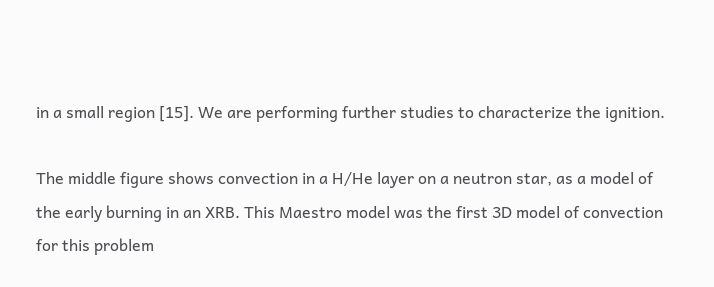in a small region [15]. We are performing further studies to characterize the ignition.

The middle figure shows convection in a H/He layer on a neutron star, as a model of the early burning in an XRB. This Maestro model was the first 3D model of convection for this problem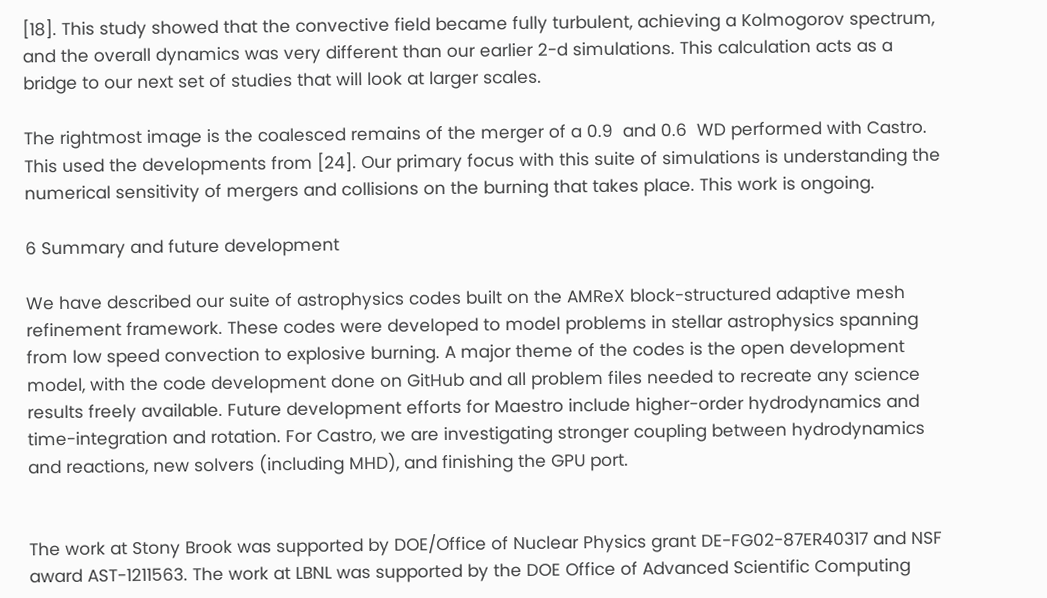[18]. This study showed that the convective field became fully turbulent, achieving a Kolmogorov spectrum, and the overall dynamics was very different than our earlier 2-d simulations. This calculation acts as a bridge to our next set of studies that will look at larger scales.

The rightmost image is the coalesced remains of the merger of a 0.9  and 0.6  WD performed with Castro. This used the developments from [24]. Our primary focus with this suite of simulations is understanding the numerical sensitivity of mergers and collisions on the burning that takes place. This work is ongoing.

6 Summary and future development

We have described our suite of astrophysics codes built on the AMReX block-structured adaptive mesh refinement framework. These codes were developed to model problems in stellar astrophysics spanning from low speed convection to explosive burning. A major theme of the codes is the open development model, with the code development done on GitHub and all problem files needed to recreate any science results freely available. Future development efforts for Maestro include higher-order hydrodynamics and time-integration and rotation. For Castro, we are investigating stronger coupling between hydrodynamics and reactions, new solvers (including MHD), and finishing the GPU port.


The work at Stony Brook was supported by DOE/Office of Nuclear Physics grant DE-FG02-87ER40317 and NSF award AST-1211563. The work at LBNL was supported by the DOE Office of Advanced Scientific Computing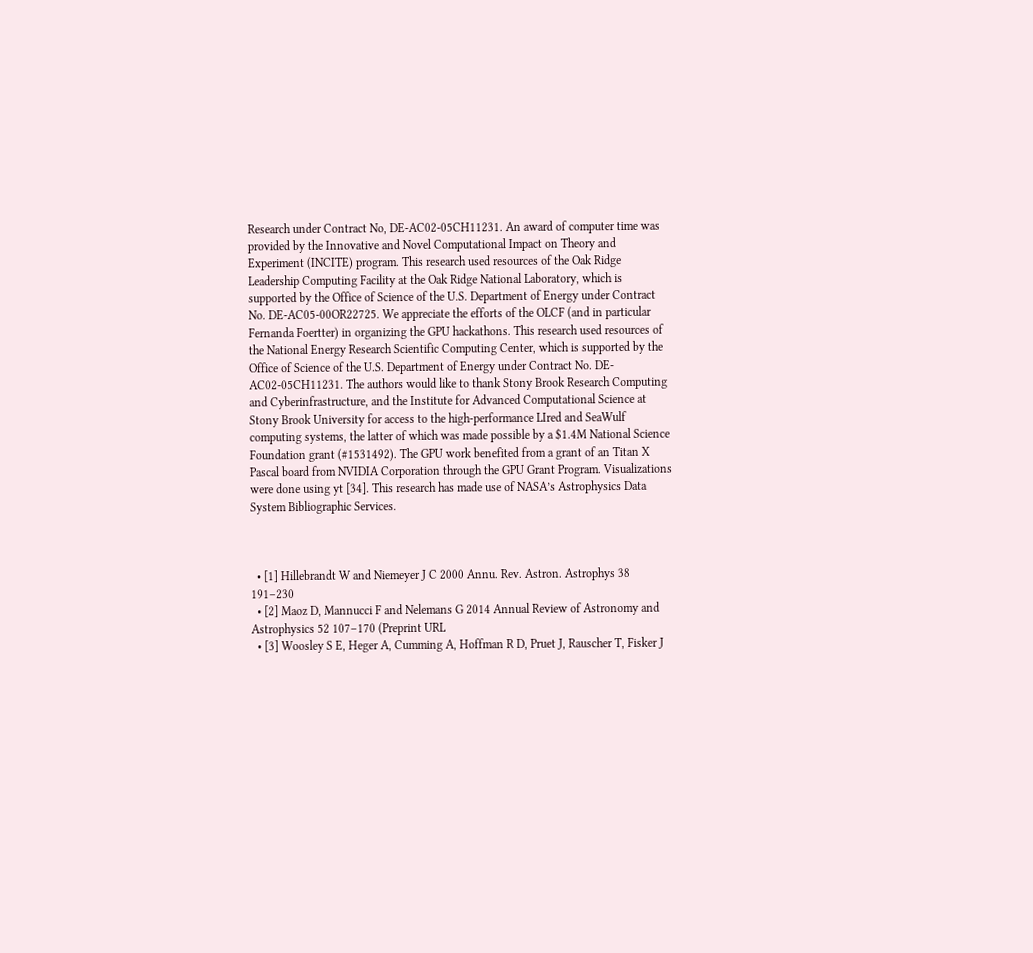Research under Contract No, DE-AC02-05CH11231. An award of computer time was provided by the Innovative and Novel Computational Impact on Theory and Experiment (INCITE) program. This research used resources of the Oak Ridge Leadership Computing Facility at the Oak Ridge National Laboratory, which is supported by the Office of Science of the U.S. Department of Energy under Contract No. DE-AC05-00OR22725. We appreciate the efforts of the OLCF (and in particular Fernanda Foertter) in organizing the GPU hackathons. This research used resources of the National Energy Research Scientific Computing Center, which is supported by the Office of Science of the U.S. Department of Energy under Contract No. DE-AC02-05CH11231. The authors would like to thank Stony Brook Research Computing and Cyberinfrastructure, and the Institute for Advanced Computational Science at Stony Brook University for access to the high-performance LIred and SeaWulf computing systems, the latter of which was made possible by a $1.4M National Science Foundation grant (#1531492). The GPU work benefited from a grant of an Titan X Pascal board from NVIDIA Corporation through the GPU Grant Program. Visualizations were done using yt [34]. This research has made use of NASA’s Astrophysics Data System Bibliographic Services.



  • [1] Hillebrandt W and Niemeyer J C 2000 Annu. Rev. Astron. Astrophys 38 191–230
  • [2] Maoz D, Mannucci F and Nelemans G 2014 Annual Review of Astronomy and Astrophysics 52 107–170 (Preprint URL
  • [3] Woosley S E, Heger A, Cumming A, Hoffman R D, Pruet J, Rauscher T, Fisker J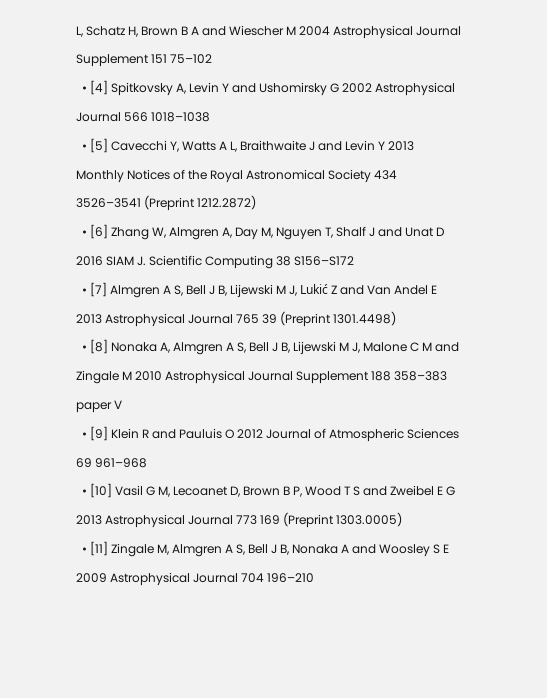L, Schatz H, Brown B A and Wiescher M 2004 Astrophysical Journal Supplement 151 75–102
  • [4] Spitkovsky A, Levin Y and Ushomirsky G 2002 Astrophysical Journal 566 1018–1038
  • [5] Cavecchi Y, Watts A L, Braithwaite J and Levin Y 2013 Monthly Notices of the Royal Astronomical Society 434 3526–3541 (Preprint 1212.2872)
  • [6] Zhang W, Almgren A, Day M, Nguyen T, Shalf J and Unat D 2016 SIAM J. Scientific Computing 38 S156–S172
  • [7] Almgren A S, Bell J B, Lijewski M J, Lukić Z and Van Andel E 2013 Astrophysical Journal 765 39 (Preprint 1301.4498)
  • [8] Nonaka A, Almgren A S, Bell J B, Lijewski M J, Malone C M and Zingale M 2010 Astrophysical Journal Supplement 188 358–383 paper V
  • [9] Klein R and Pauluis O 2012 Journal of Atmospheric Sciences 69 961–968
  • [10] Vasil G M, Lecoanet D, Brown B P, Wood T S and Zweibel E G 2013 Astrophysical Journal 773 169 (Preprint 1303.0005)
  • [11] Zingale M, Almgren A S, Bell J B, Nonaka A and Woosley S E 2009 Astrophysical Journal 704 196–210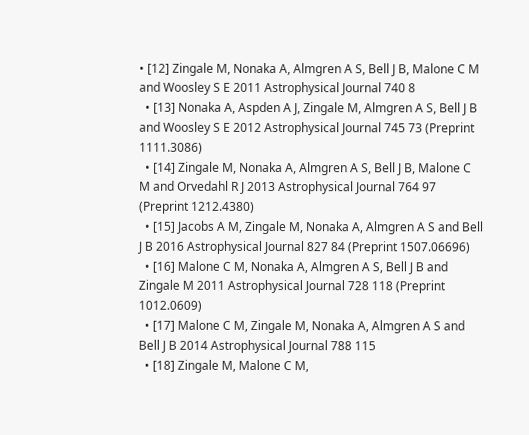• [12] Zingale M, Nonaka A, Almgren A S, Bell J B, Malone C M and Woosley S E 2011 Astrophysical Journal 740 8
  • [13] Nonaka A, Aspden A J, Zingale M, Almgren A S, Bell J B and Woosley S E 2012 Astrophysical Journal 745 73 (Preprint 1111.3086)
  • [14] Zingale M, Nonaka A, Almgren A S, Bell J B, Malone C M and Orvedahl R J 2013 Astrophysical Journal 764 97 (Preprint 1212.4380)
  • [15] Jacobs A M, Zingale M, Nonaka A, Almgren A S and Bell J B 2016 Astrophysical Journal 827 84 (Preprint 1507.06696)
  • [16] Malone C M, Nonaka A, Almgren A S, Bell J B and Zingale M 2011 Astrophysical Journal 728 118 (Preprint 1012.0609)
  • [17] Malone C M, Zingale M, Nonaka A, Almgren A S and Bell J B 2014 Astrophysical Journal 788 115
  • [18] Zingale M, Malone C M,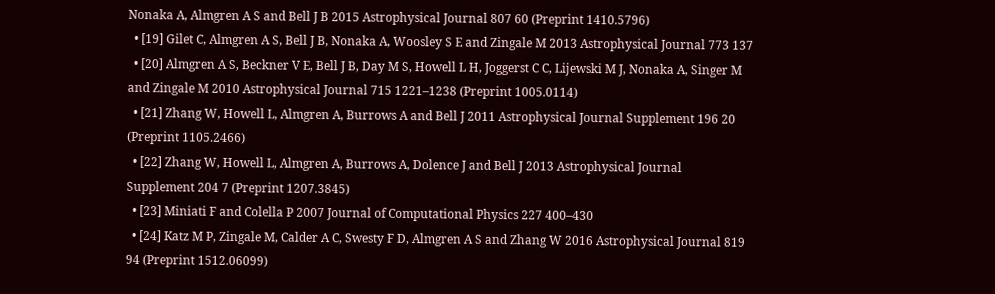Nonaka A, Almgren A S and Bell J B 2015 Astrophysical Journal 807 60 (Preprint 1410.5796)
  • [19] Gilet C, Almgren A S, Bell J B, Nonaka A, Woosley S E and Zingale M 2013 Astrophysical Journal 773 137
  • [20] Almgren A S, Beckner V E, Bell J B, Day M S, Howell L H, Joggerst C C, Lijewski M J, Nonaka A, Singer M and Zingale M 2010 Astrophysical Journal 715 1221–1238 (Preprint 1005.0114)
  • [21] Zhang W, Howell L, Almgren A, Burrows A and Bell J 2011 Astrophysical Journal Supplement 196 20 (Preprint 1105.2466)
  • [22] Zhang W, Howell L, Almgren A, Burrows A, Dolence J and Bell J 2013 Astrophysical Journal Supplement 204 7 (Preprint 1207.3845)
  • [23] Miniati F and Colella P 2007 Journal of Computational Physics 227 400–430
  • [24] Katz M P, Zingale M, Calder A C, Swesty F D, Almgren A S and Zhang W 2016 Astrophysical Journal 819 94 (Preprint 1512.06099)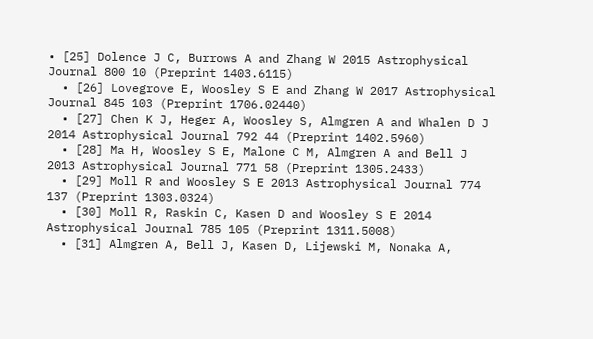• [25] Dolence J C, Burrows A and Zhang W 2015 Astrophysical Journal 800 10 (Preprint 1403.6115)
  • [26] Lovegrove E, Woosley S E and Zhang W 2017 Astrophysical Journal 845 103 (Preprint 1706.02440)
  • [27] Chen K J, Heger A, Woosley S, Almgren A and Whalen D J 2014 Astrophysical Journal 792 44 (Preprint 1402.5960)
  • [28] Ma H, Woosley S E, Malone C M, Almgren A and Bell J 2013 Astrophysical Journal 771 58 (Preprint 1305.2433)
  • [29] Moll R and Woosley S E 2013 Astrophysical Journal 774 137 (Preprint 1303.0324)
  • [30] Moll R, Raskin C, Kasen D and Woosley S E 2014 Astrophysical Journal 785 105 (Preprint 1311.5008)
  • [31] Almgren A, Bell J, Kasen D, Lijewski M, Nonaka A,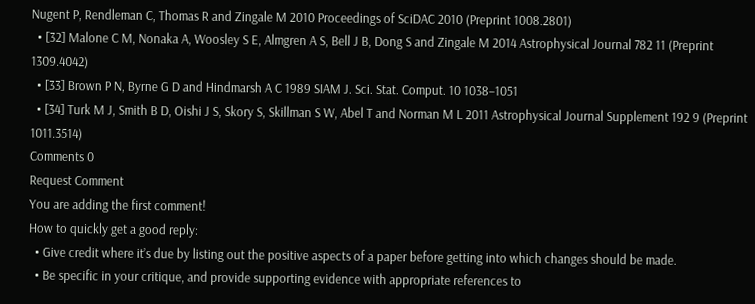Nugent P, Rendleman C, Thomas R and Zingale M 2010 Proceedings of SciDAC 2010 (Preprint 1008.2801)
  • [32] Malone C M, Nonaka A, Woosley S E, Almgren A S, Bell J B, Dong S and Zingale M 2014 Astrophysical Journal 782 11 (Preprint 1309.4042)
  • [33] Brown P N, Byrne G D and Hindmarsh A C 1989 SIAM J. Sci. Stat. Comput. 10 1038–1051
  • [34] Turk M J, Smith B D, Oishi J S, Skory S, Skillman S W, Abel T and Norman M L 2011 Astrophysical Journal Supplement 192 9 (Preprint 1011.3514)
Comments 0
Request Comment
You are adding the first comment!
How to quickly get a good reply:
  • Give credit where it’s due by listing out the positive aspects of a paper before getting into which changes should be made.
  • Be specific in your critique, and provide supporting evidence with appropriate references to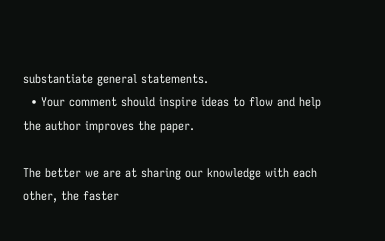substantiate general statements.
  • Your comment should inspire ideas to flow and help the author improves the paper.

The better we are at sharing our knowledge with each other, the faster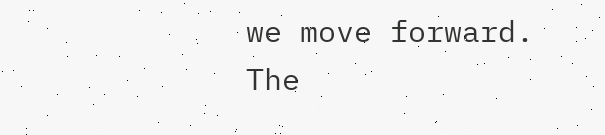we move forward.
The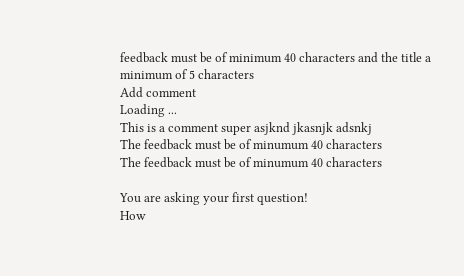feedback must be of minimum 40 characters and the title a minimum of 5 characters
Add comment
Loading ...
This is a comment super asjknd jkasnjk adsnkj
The feedback must be of minumum 40 characters
The feedback must be of minumum 40 characters

You are asking your first question!
How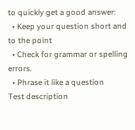to quickly get a good answer:
  • Keep your question short and to the point
  • Check for grammar or spelling errors.
  • Phrase it like a question
Test description